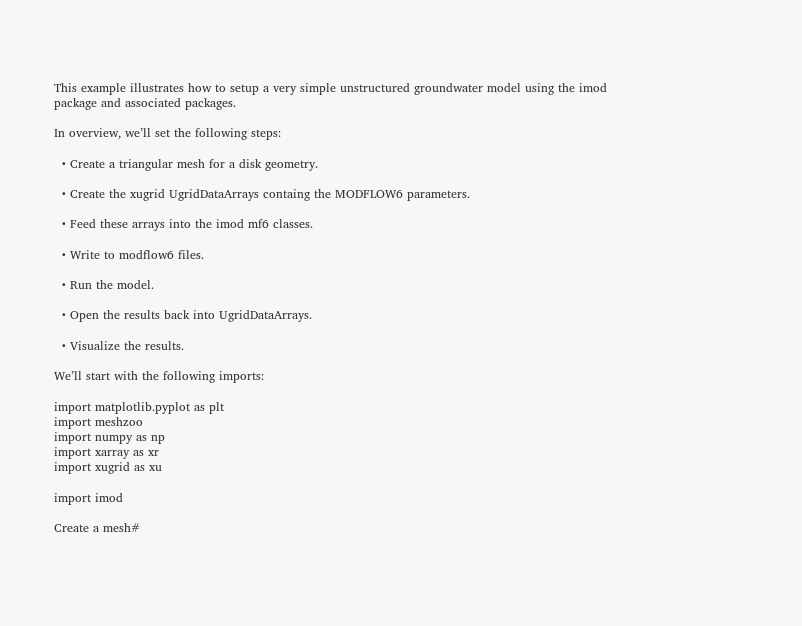This example illustrates how to setup a very simple unstructured groundwater model using the imod package and associated packages.

In overview, we’ll set the following steps:

  • Create a triangular mesh for a disk geometry.

  • Create the xugrid UgridDataArrays containg the MODFLOW6 parameters.

  • Feed these arrays into the imod mf6 classes.

  • Write to modflow6 files.

  • Run the model.

  • Open the results back into UgridDataArrays.

  • Visualize the results.

We’ll start with the following imports:

import matplotlib.pyplot as plt
import meshzoo
import numpy as np
import xarray as xr
import xugrid as xu

import imod

Create a mesh#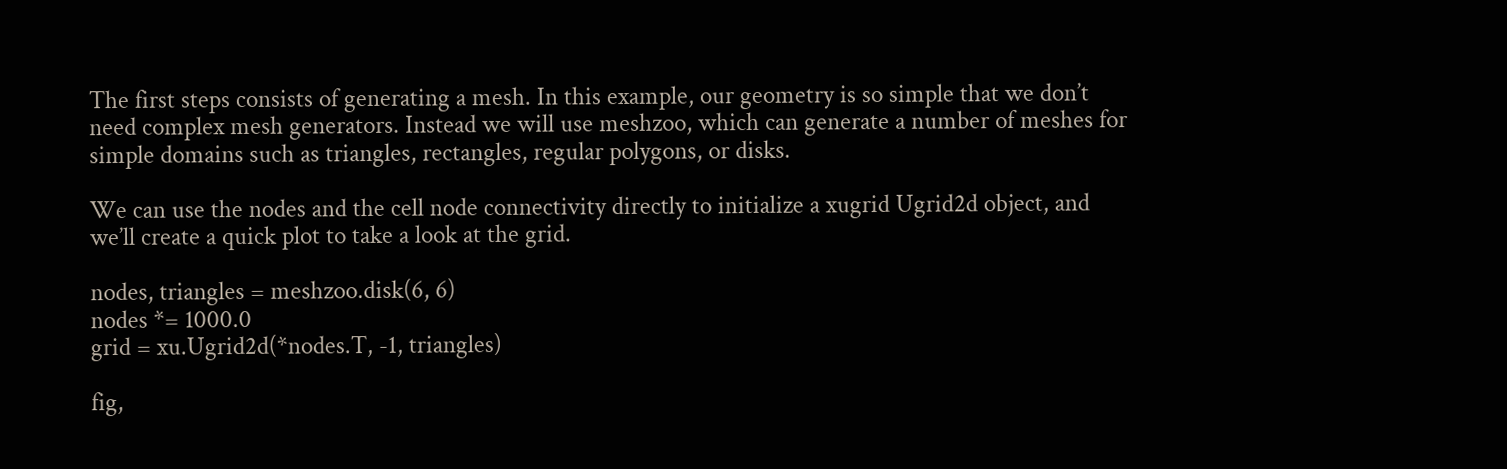The first steps consists of generating a mesh. In this example, our geometry is so simple that we don’t need complex mesh generators. Instead we will use meshzoo, which can generate a number of meshes for simple domains such as triangles, rectangles, regular polygons, or disks.

We can use the nodes and the cell node connectivity directly to initialize a xugrid Ugrid2d object, and we’ll create a quick plot to take a look at the grid.

nodes, triangles = meshzoo.disk(6, 6)
nodes *= 1000.0
grid = xu.Ugrid2d(*nodes.T, -1, triangles)

fig,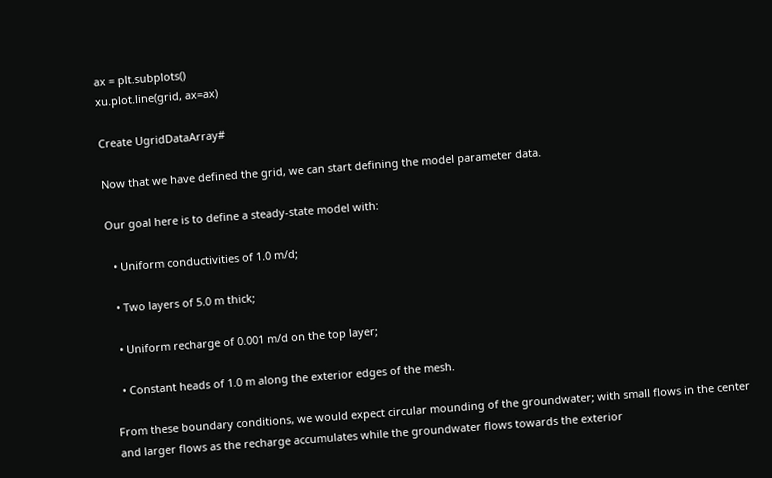ax = plt.subplots()
xu.plot.line(grid, ax=ax)

Create UgridDataArray#

Now that we have defined the grid, we can start defining the model parameter data.

Our goal here is to define a steady-state model with:

  • Uniform conductivities of 1.0 m/d;

  • Two layers of 5.0 m thick;

  • Uniform recharge of 0.001 m/d on the top layer;

  • Constant heads of 1.0 m along the exterior edges of the mesh.

From these boundary conditions, we would expect circular mounding of the groundwater; with small flows in the center and larger flows as the recharge accumulates while the groundwater flows towards the exterior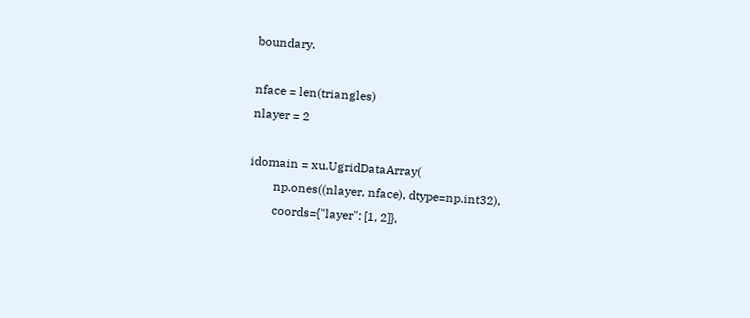boundary.

nface = len(triangles)
nlayer = 2

idomain = xu.UgridDataArray(
        np.ones((nlayer, nface), dtype=np.int32),
        coords={"layer": [1, 2]},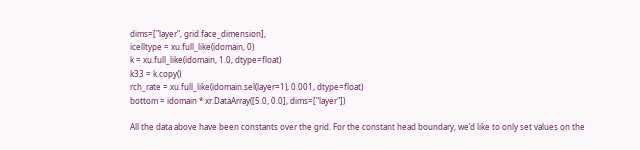dims=["layer", grid.face_dimension],
icelltype = xu.full_like(idomain, 0)
k = xu.full_like(idomain, 1.0, dtype=float)
k33 = k.copy()
rch_rate = xu.full_like(idomain.sel(layer=1), 0.001, dtype=float)
bottom = idomain * xr.DataArray([5.0, 0.0], dims=["layer"])

All the data above have been constants over the grid. For the constant head boundary, we’d like to only set values on the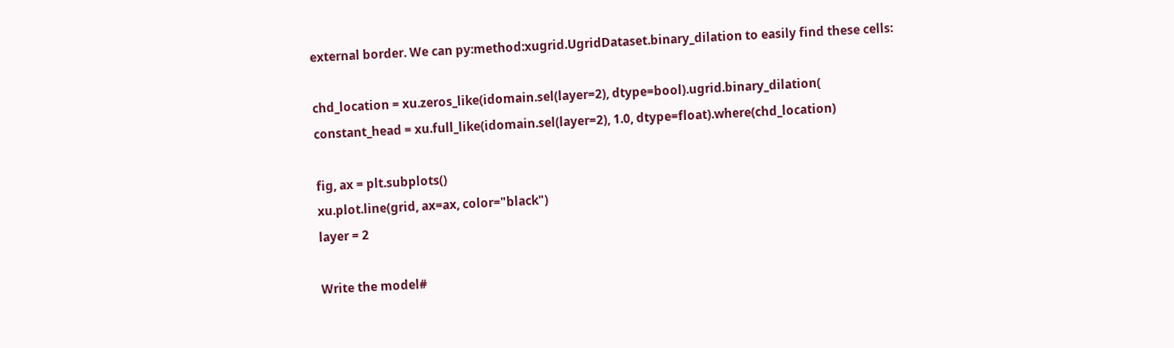external border. We can py:method:xugrid.UgridDataset.binary_dilation to easily find these cells:

chd_location = xu.zeros_like(idomain.sel(layer=2), dtype=bool).ugrid.binary_dilation(
constant_head = xu.full_like(idomain.sel(layer=2), 1.0, dtype=float).where(chd_location)

fig, ax = plt.subplots()
xu.plot.line(grid, ax=ax, color="black")
layer = 2

Write the model#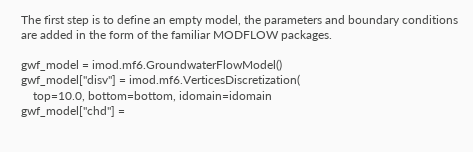The first step is to define an empty model, the parameters and boundary conditions are added in the form of the familiar MODFLOW packages.

gwf_model = imod.mf6.GroundwaterFlowModel()
gwf_model["disv"] = imod.mf6.VerticesDiscretization(
    top=10.0, bottom=bottom, idomain=idomain
gwf_model["chd"] =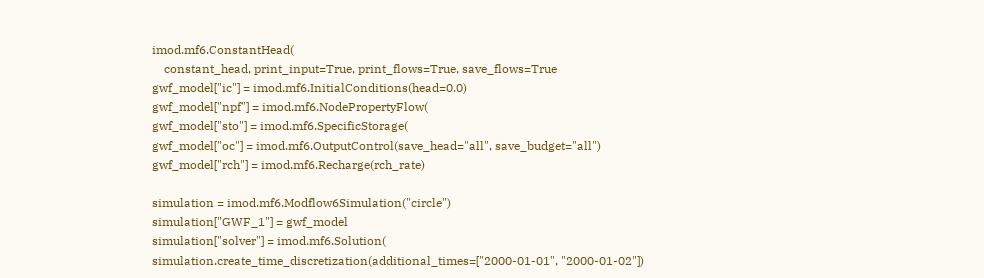imod.mf6.ConstantHead(
    constant_head, print_input=True, print_flows=True, save_flows=True
gwf_model["ic"] = imod.mf6.InitialConditions(head=0.0)
gwf_model["npf"] = imod.mf6.NodePropertyFlow(
gwf_model["sto"] = imod.mf6.SpecificStorage(
gwf_model["oc"] = imod.mf6.OutputControl(save_head="all", save_budget="all")
gwf_model["rch"] = imod.mf6.Recharge(rch_rate)

simulation = imod.mf6.Modflow6Simulation("circle")
simulation["GWF_1"] = gwf_model
simulation["solver"] = imod.mf6.Solution(
simulation.create_time_discretization(additional_times=["2000-01-01", "2000-01-02"])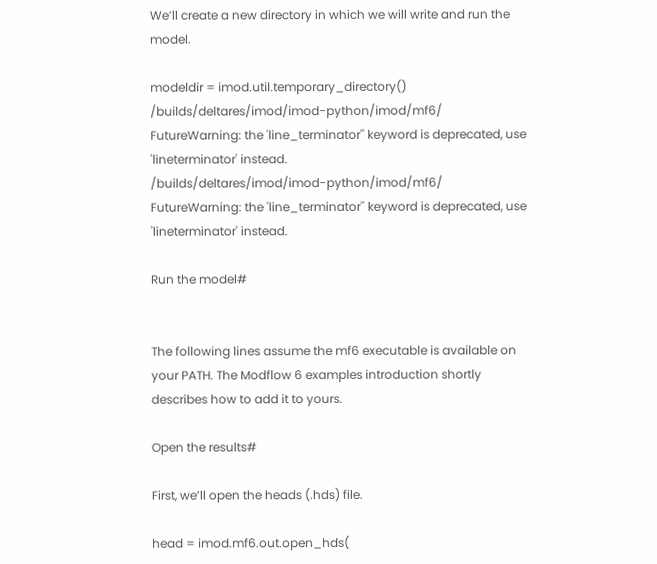We’ll create a new directory in which we will write and run the model.

modeldir = imod.util.temporary_directory()
/builds/deltares/imod/imod-python/imod/mf6/ FutureWarning: the 'line_terminator'' keyword is deprecated, use 'lineterminator' instead.
/builds/deltares/imod/imod-python/imod/mf6/ FutureWarning: the 'line_terminator'' keyword is deprecated, use 'lineterminator' instead.

Run the model#


The following lines assume the mf6 executable is available on your PATH. The Modflow 6 examples introduction shortly describes how to add it to yours.

Open the results#

First, we’ll open the heads (.hds) file.

head = imod.mf6.out.open_hds(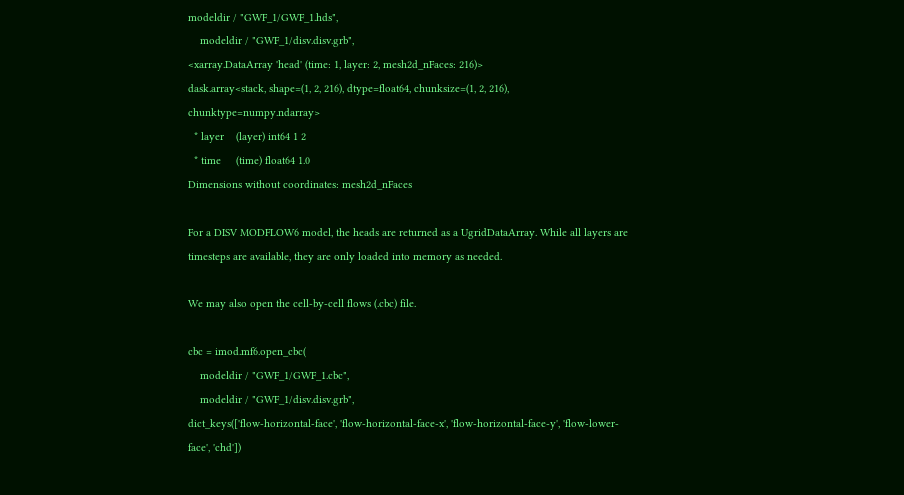modeldir / "GWF_1/GWF_1.hds",
    modeldir / "GWF_1/disv.disv.grb",
<xarray.DataArray 'head' (time: 1, layer: 2, mesh2d_nFaces: 216)>
dask.array<stack, shape=(1, 2, 216), dtype=float64, chunksize=(1, 2, 216), chunktype=numpy.ndarray>
  * layer    (layer) int64 1 2
  * time     (time) float64 1.0
Dimensions without coordinates: mesh2d_nFaces

For a DISV MODFLOW6 model, the heads are returned as a UgridDataArray. While all layers are timesteps are available, they are only loaded into memory as needed.

We may also open the cell-by-cell flows (.cbc) file.

cbc = imod.mf6.open_cbc(
    modeldir / "GWF_1/GWF_1.cbc",
    modeldir / "GWF_1/disv.disv.grb",
dict_keys(['flow-horizontal-face', 'flow-horizontal-face-x', 'flow-horizontal-face-y', 'flow-lower-face', 'chd'])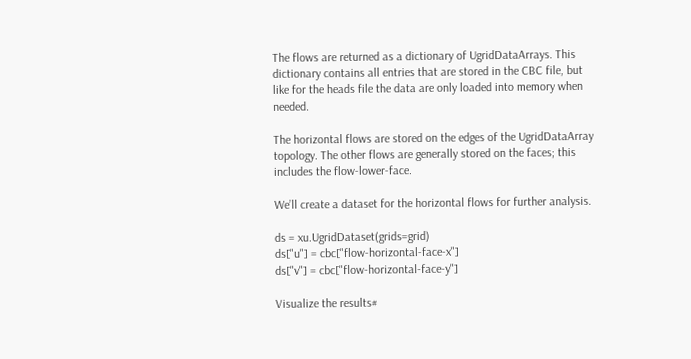The flows are returned as a dictionary of UgridDataArrays. This dictionary contains all entries that are stored in the CBC file, but like for the heads file the data are only loaded into memory when needed.

The horizontal flows are stored on the edges of the UgridDataArray topology. The other flows are generally stored on the faces; this includes the flow-lower-face.

We’ll create a dataset for the horizontal flows for further analysis.

ds = xu.UgridDataset(grids=grid)
ds["u"] = cbc["flow-horizontal-face-x"]
ds["v"] = cbc["flow-horizontal-face-y"]

Visualize the results#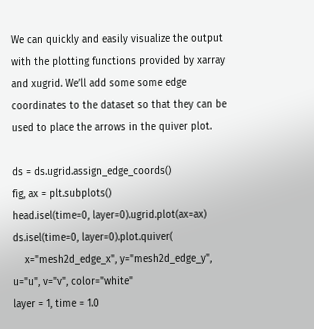We can quickly and easily visualize the output with the plotting functions provided by xarray and xugrid. We’ll add some some edge coordinates to the dataset so that they can be used to place the arrows in the quiver plot.

ds = ds.ugrid.assign_edge_coords()
fig, ax = plt.subplots()
head.isel(time=0, layer=0).ugrid.plot(ax=ax)
ds.isel(time=0, layer=0).plot.quiver(
    x="mesh2d_edge_x", y="mesh2d_edge_y", u="u", v="v", color="white"
layer = 1, time = 1.0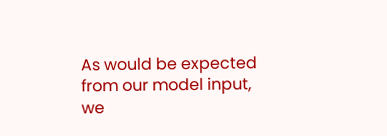As would be expected from our model input, we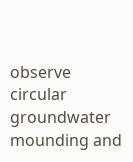observe circular groundwater mounding and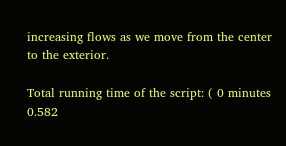increasing flows as we move from the center to the exterior.

Total running time of the script: ( 0 minutes 0.582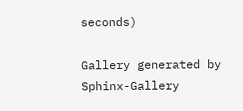seconds)

Gallery generated by Sphinx-Gallery